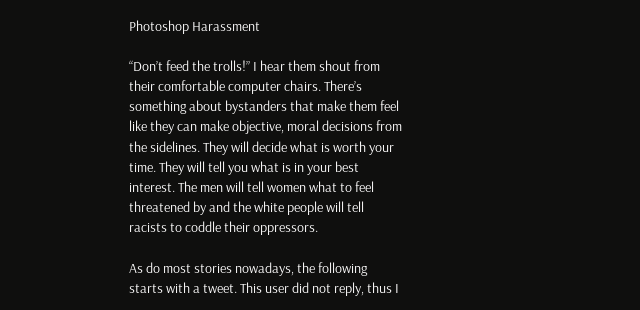Photoshop Harassment

“Don’t feed the trolls!” I hear them shout from their comfortable computer chairs. There’s something about bystanders that make them feel like they can make objective, moral decisions from the sidelines. They will decide what is worth your time. They will tell you what is in your best interest. The men will tell women what to feel threatened by and the white people will tell racists to coddle their oppressors.

As do most stories nowadays, the following starts with a tweet. This user did not reply, thus I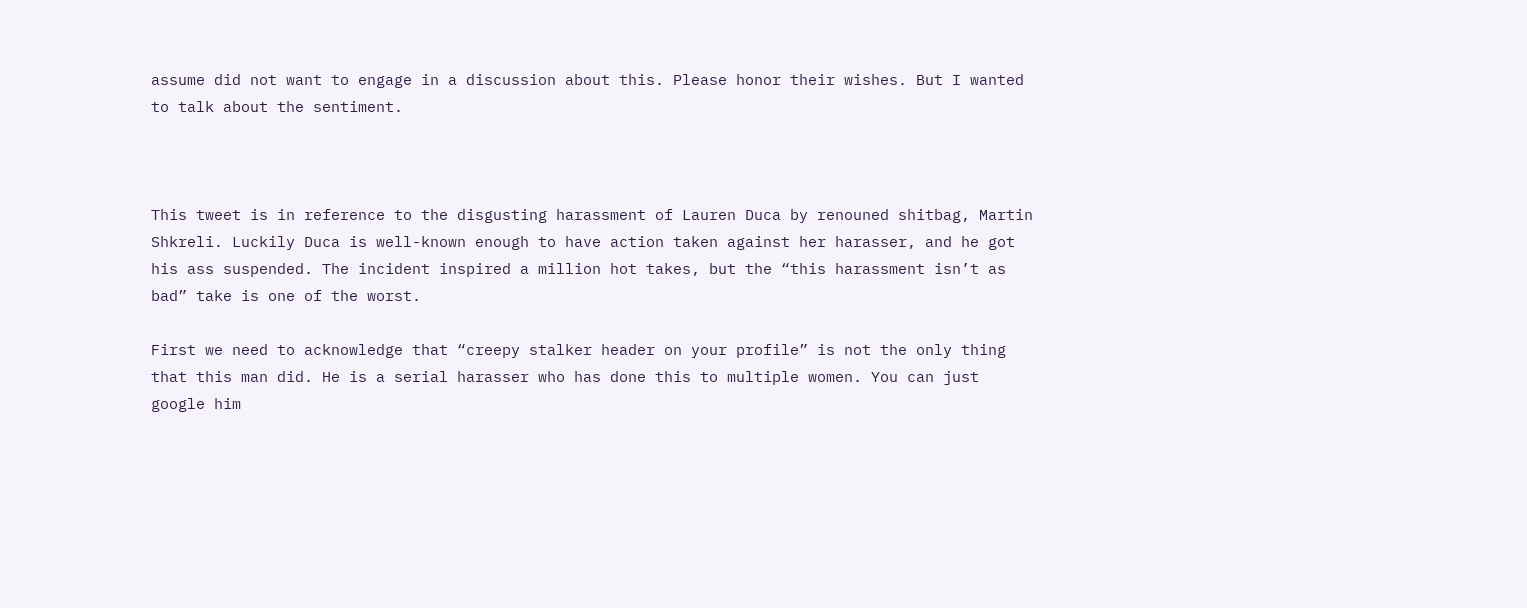assume did not want to engage in a discussion about this. Please honor their wishes. But I wanted to talk about the sentiment.



This tweet is in reference to the disgusting harassment of Lauren Duca by renouned shitbag, Martin Shkreli. Luckily Duca is well-known enough to have action taken against her harasser, and he got his ass suspended. The incident inspired a million hot takes, but the “this harassment isn’t as bad” take is one of the worst.

First we need to acknowledge that “creepy stalker header on your profile” is not the only thing that this man did. He is a serial harasser who has done this to multiple women. You can just google him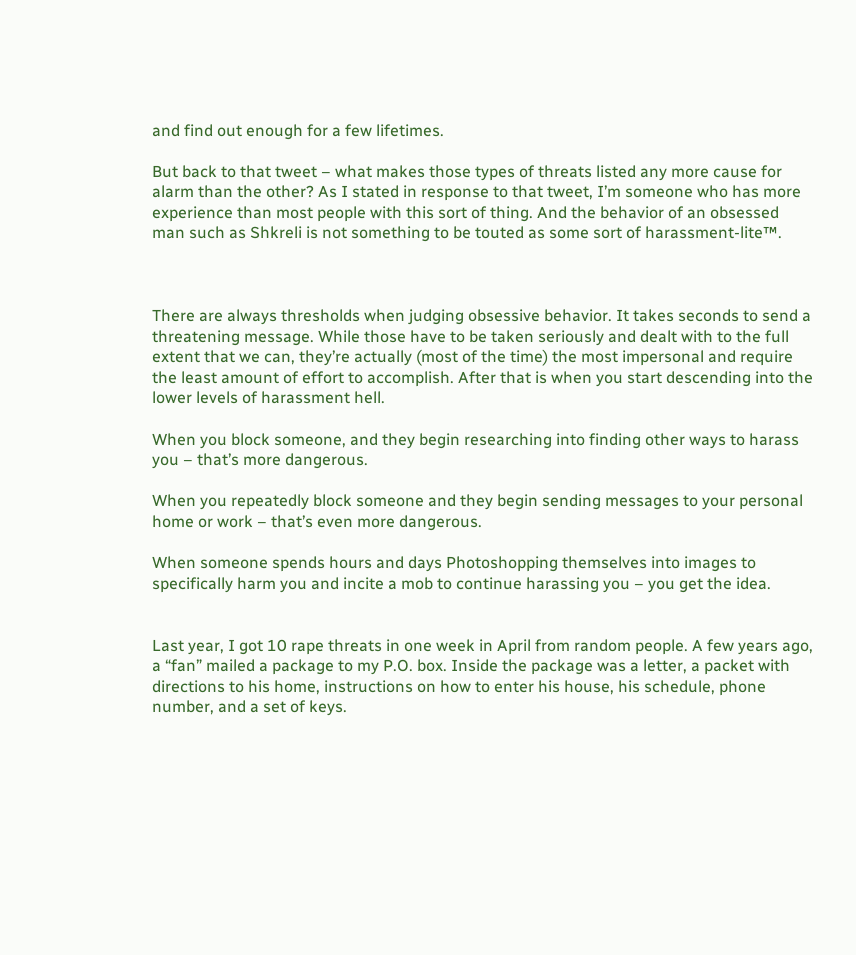and find out enough for a few lifetimes.

But back to that tweet – what makes those types of threats listed any more cause for alarm than the other? As I stated in response to that tweet, I’m someone who has more experience than most people with this sort of thing. And the behavior of an obsessed man such as Shkreli is not something to be touted as some sort of harassment-lite™.



There are always thresholds when judging obsessive behavior. It takes seconds to send a threatening message. While those have to be taken seriously and dealt with to the full extent that we can, they’re actually (most of the time) the most impersonal and require the least amount of effort to accomplish. After that is when you start descending into the lower levels of harassment hell.

When you block someone, and they begin researching into finding other ways to harass you – that’s more dangerous.

When you repeatedly block someone and they begin sending messages to your personal home or work – that’s even more dangerous.

When someone spends hours and days Photoshopping themselves into images to specifically harm you and incite a mob to continue harassing you – you get the idea.


Last year, I got 10 rape threats in one week in April from random people. A few years ago, a “fan” mailed a package to my P.O. box. Inside the package was a letter, a packet with directions to his home, instructions on how to enter his house, his schedule, phone number, and a set of keys.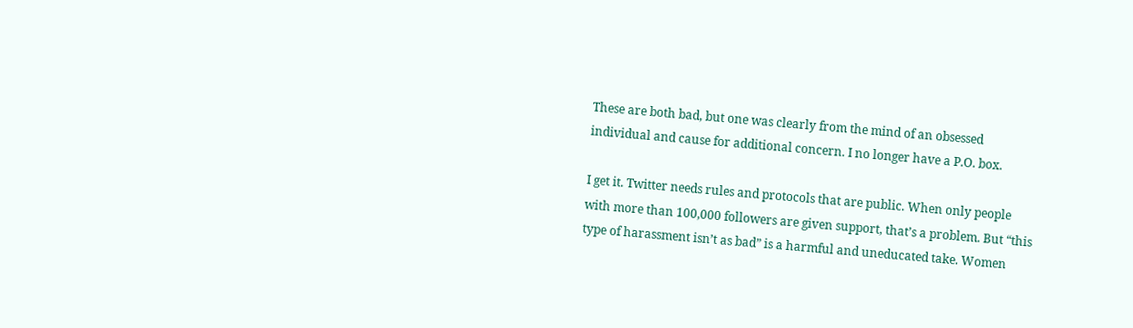These are both bad, but one was clearly from the mind of an obsessed individual and cause for additional concern. I no longer have a P.O. box.

I get it. Twitter needs rules and protocols that are public. When only people with more than 100,000 followers are given support, that’s a problem. But “this type of harassment isn’t as bad” is a harmful and uneducated take. Women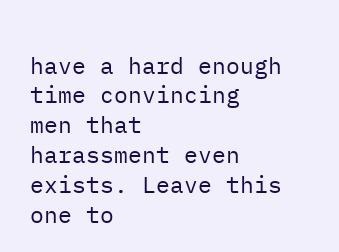have a hard enough time convincing men that harassment even exists. Leave this one to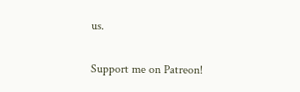us.

Support me on Patreon!